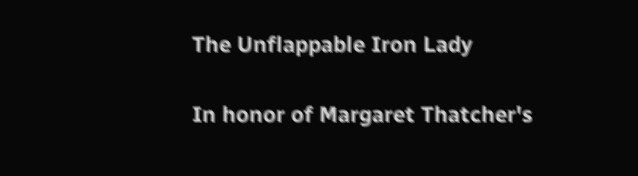The Unflappable Iron Lady

In honor of Margaret Thatcher's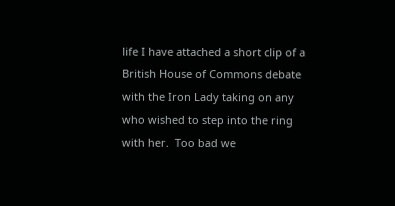life I have attached a short clip of a British House of Commons debate with the Iron Lady taking on any who wished to step into the ring with her.  Too bad we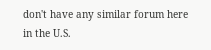don't have any similar forum here in the U.S.